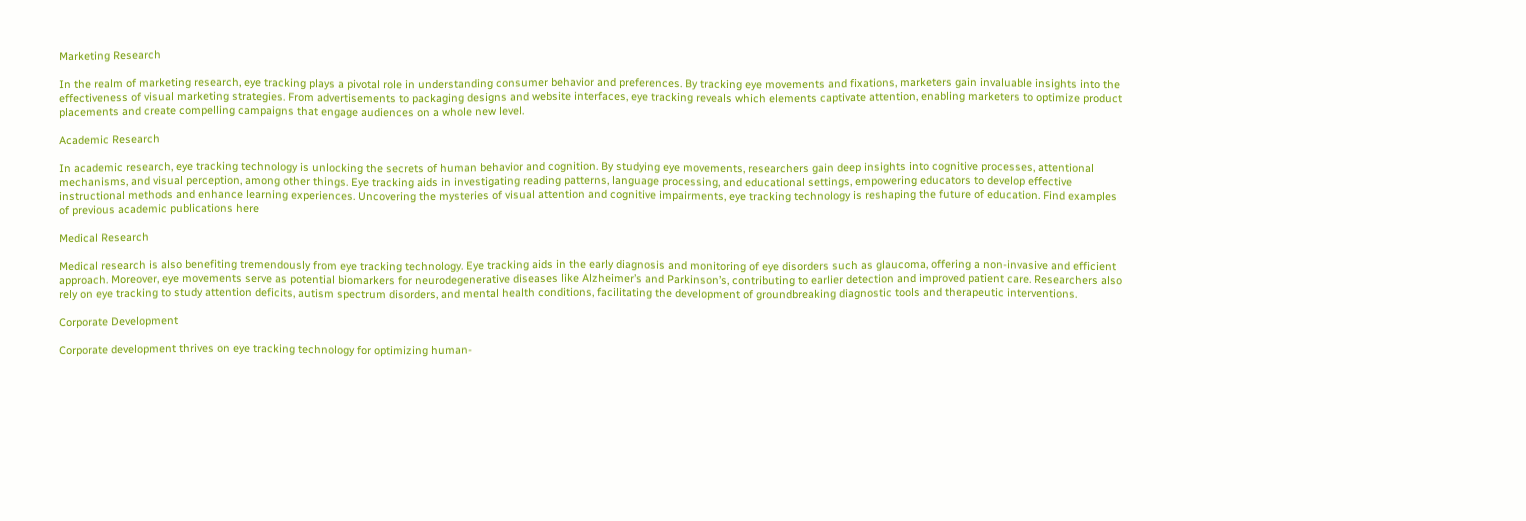Marketing Research

In the realm of marketing research, eye tracking plays a pivotal role in understanding consumer behavior and preferences. By tracking eye movements and fixations, marketers gain invaluable insights into the effectiveness of visual marketing strategies. From advertisements to packaging designs and website interfaces, eye tracking reveals which elements captivate attention, enabling marketers to optimize product placements and create compelling campaigns that engage audiences on a whole new level.

Academic Research

In academic research, eye tracking technology is unlocking the secrets of human behavior and cognition. By studying eye movements, researchers gain deep insights into cognitive processes, attentional mechanisms, and visual perception, among other things. Eye tracking aids in investigating reading patterns, language processing, and educational settings, empowering educators to develop effective instructional methods and enhance learning experiences. Uncovering the mysteries of visual attention and cognitive impairments, eye tracking technology is reshaping the future of education. Find examples of previous academic publications here

Medical Research

Medical research is also benefiting tremendously from eye tracking technology. Eye tracking aids in the early diagnosis and monitoring of eye disorders such as glaucoma, offering a non-invasive and efficient approach. Moreover, eye movements serve as potential biomarkers for neurodegenerative diseases like Alzheimer’s and Parkinson’s, contributing to earlier detection and improved patient care. Researchers also rely on eye tracking to study attention deficits, autism spectrum disorders, and mental health conditions, facilitating the development of groundbreaking diagnostic tools and therapeutic interventions.

Corporate Development

Corporate development thrives on eye tracking technology for optimizing human-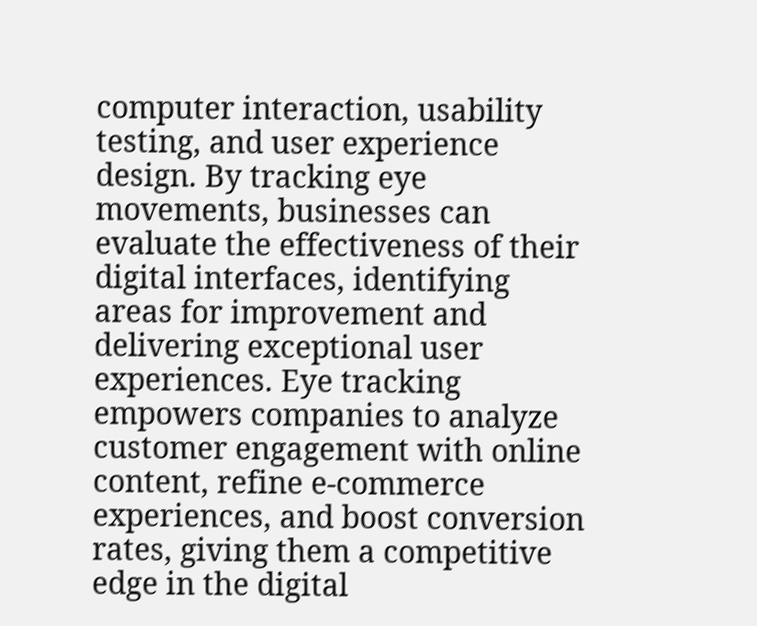computer interaction, usability testing, and user experience design. By tracking eye movements, businesses can evaluate the effectiveness of their digital interfaces, identifying areas for improvement and delivering exceptional user experiences. Eye tracking empowers companies to analyze customer engagement with online content, refine e-commerce experiences, and boost conversion rates, giving them a competitive edge in the digital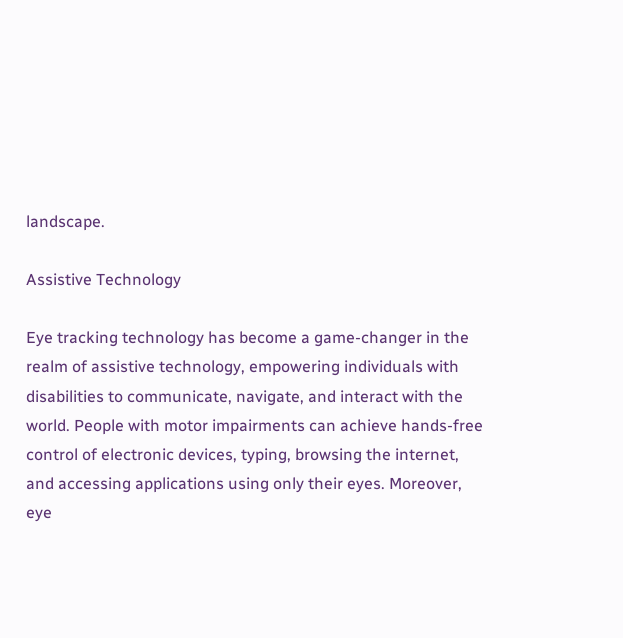landscape.

Assistive Technology

Eye tracking technology has become a game-changer in the realm of assistive technology, empowering individuals with disabilities to communicate, navigate, and interact with the world. People with motor impairments can achieve hands-free control of electronic devices, typing, browsing the internet, and accessing applications using only their eyes. Moreover, eye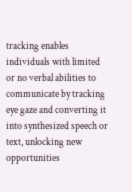tracking enables individuals with limited or no verbal abilities to communicate by tracking eye gaze and converting it into synthesized speech or text, unlocking new opportunities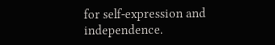for self-expression and independence.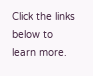Click the links below to learn more.